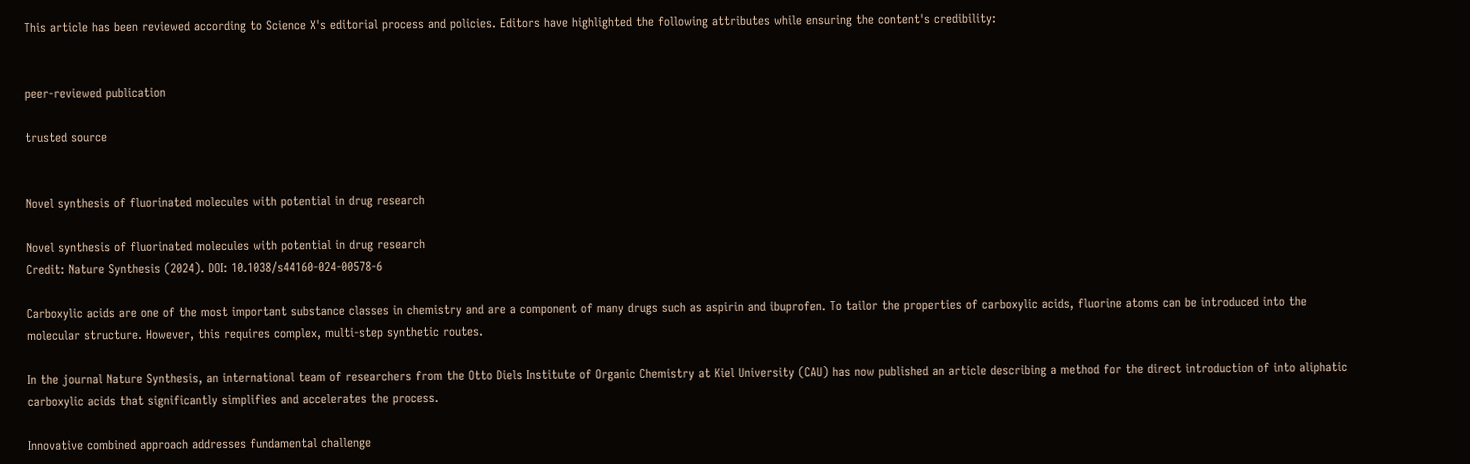This article has been reviewed according to Science X's editorial process and policies. Editors have highlighted the following attributes while ensuring the content's credibility:


peer-reviewed publication

trusted source


Novel synthesis of fluorinated molecules with potential in drug research

Novel synthesis of fluorinated molecules with potential in drug research
Credit: Nature Synthesis (2024). DOI: 10.1038/s44160-024-00578-6

Carboxylic acids are one of the most important substance classes in chemistry and are a component of many drugs such as aspirin and ibuprofen. To tailor the properties of carboxylic acids, fluorine atoms can be introduced into the molecular structure. However, this requires complex, multi-step synthetic routes.

In the journal Nature Synthesis, an international team of researchers from the Otto Diels Institute of Organic Chemistry at Kiel University (CAU) has now published an article describing a method for the direct introduction of into aliphatic carboxylic acids that significantly simplifies and accelerates the process.

Innovative combined approach addresses fundamental challenge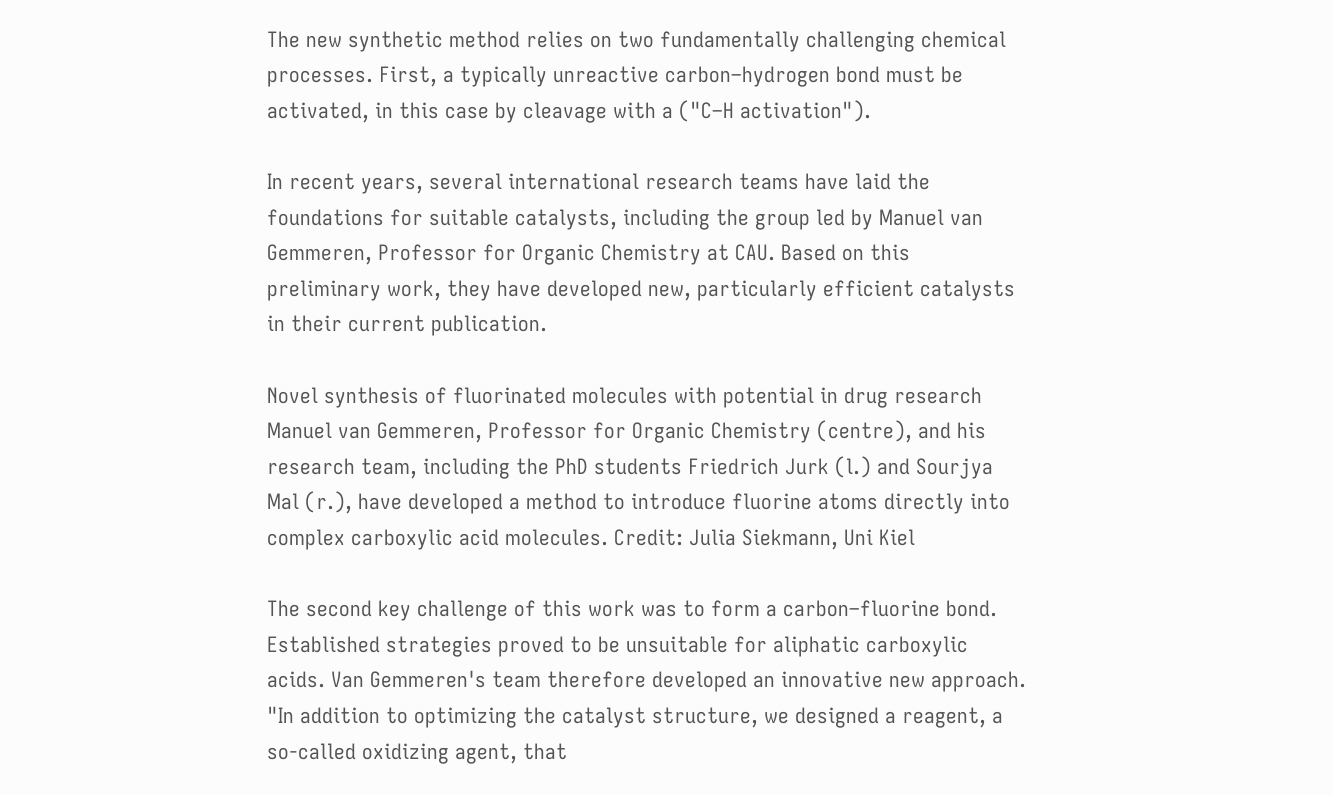The new synthetic method relies on two fundamentally challenging chemical processes. First, a typically unreactive carbon–hydrogen bond must be activated, in this case by cleavage with a ("C–H activation").

In recent years, several international research teams have laid the foundations for suitable catalysts, including the group led by Manuel van Gemmeren, Professor for Organic Chemistry at CAU. Based on this preliminary work, they have developed new, particularly efficient catalysts in their current publication.

Novel synthesis of fluorinated molecules with potential in drug research
Manuel van Gemmeren, Professor for Organic Chemistry (centre), and his research team, including the PhD students Friedrich Jurk (l.) and Sourjya Mal (r.), have developed a method to introduce fluorine atoms directly into complex carboxylic acid molecules. Credit: Julia Siekmann, Uni Kiel

The second key challenge of this work was to form a carbon–fluorine bond. Established strategies proved to be unsuitable for aliphatic carboxylic acids. Van Gemmeren's team therefore developed an innovative new approach. "In addition to optimizing the catalyst structure, we designed a reagent, a so-called oxidizing agent, that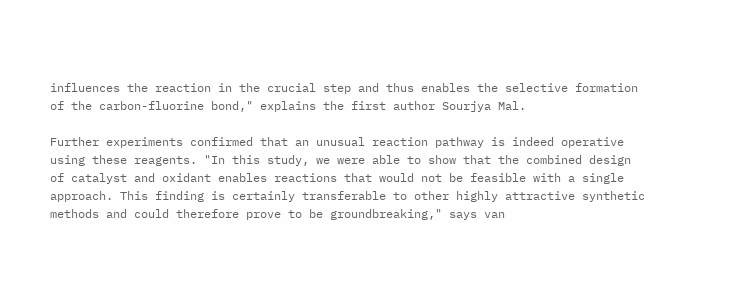influences the reaction in the crucial step and thus enables the selective formation of the carbon-fluorine bond," explains the first author Sourjya Mal.

Further experiments confirmed that an unusual reaction pathway is indeed operative using these reagents. "In this study, we were able to show that the combined design of catalyst and oxidant enables reactions that would not be feasible with a single approach. This finding is certainly transferable to other highly attractive synthetic methods and could therefore prove to be groundbreaking," says van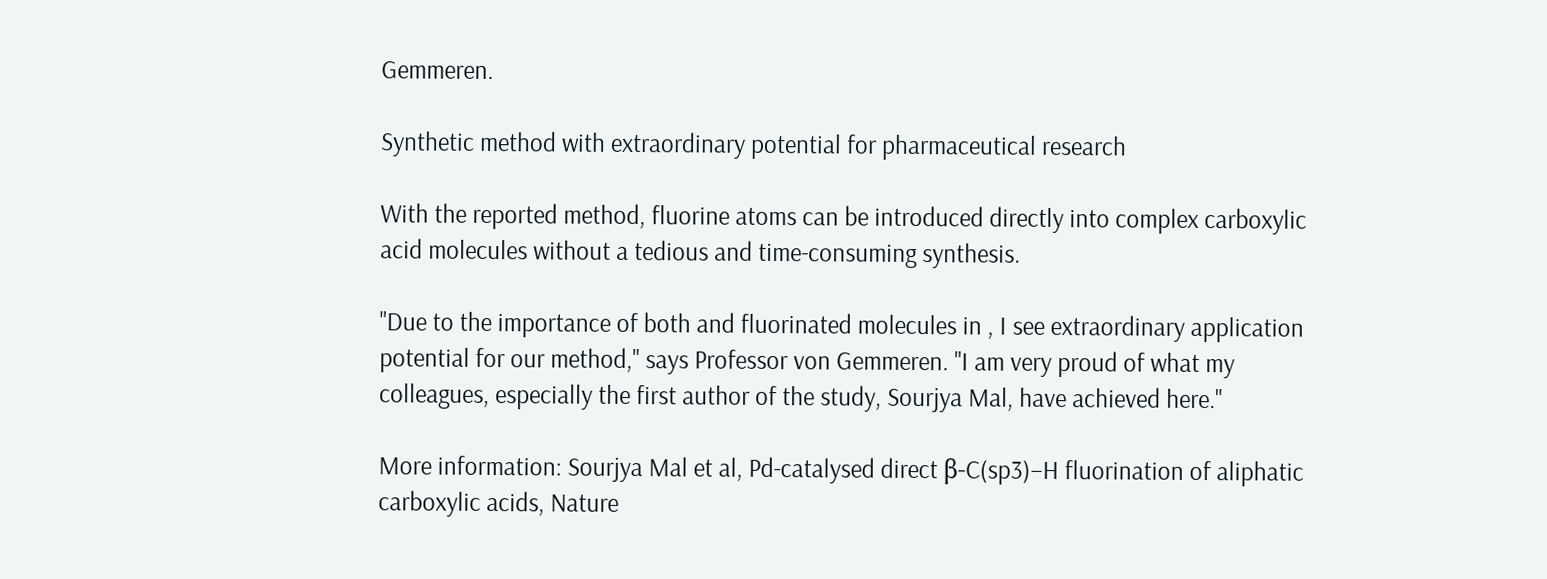Gemmeren.

Synthetic method with extraordinary potential for pharmaceutical research

With the reported method, fluorine atoms can be introduced directly into complex carboxylic acid molecules without a tedious and time-consuming synthesis.

"Due to the importance of both and fluorinated molecules in , I see extraordinary application potential for our method," says Professor von Gemmeren. "I am very proud of what my colleagues, especially the first author of the study, Sourjya Mal, have achieved here."

More information: Sourjya Mal et al, Pd-catalysed direct β-C(sp3)–H fluorination of aliphatic carboxylic acids, Nature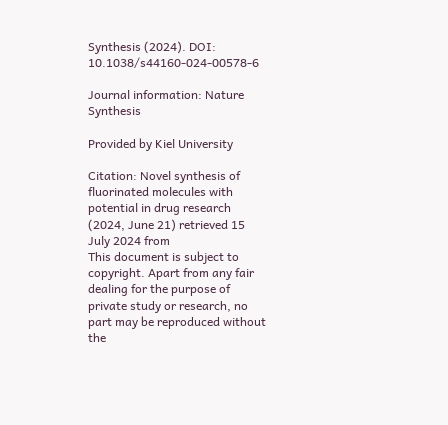Synthesis (2024). DOI: 10.1038/s44160-024-00578-6

Journal information: Nature Synthesis

Provided by Kiel University

Citation: Novel synthesis of fluorinated molecules with potential in drug research (2024, June 21) retrieved 15 July 2024 from
This document is subject to copyright. Apart from any fair dealing for the purpose of private study or research, no part may be reproduced without the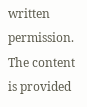written permission. The content is provided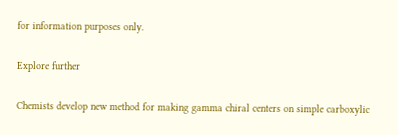for information purposes only.

Explore further

Chemists develop new method for making gamma chiral centers on simple carboxylic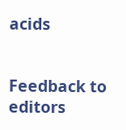acids


Feedback to editors